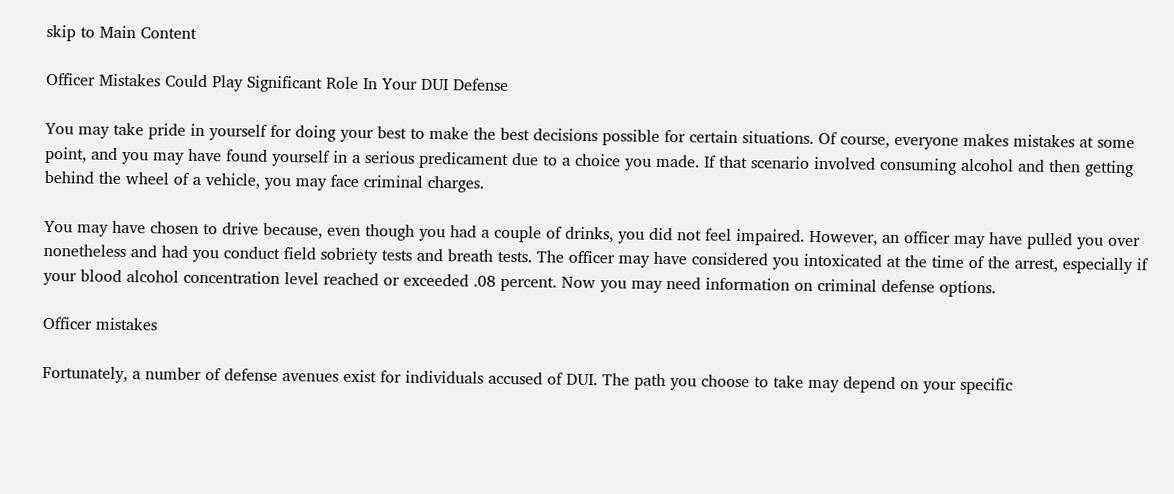skip to Main Content

Officer Mistakes Could Play Significant Role In Your DUI Defense

You may take pride in yourself for doing your best to make the best decisions possible for certain situations. Of course, everyone makes mistakes at some point, and you may have found yourself in a serious predicament due to a choice you made. If that scenario involved consuming alcohol and then getting behind the wheel of a vehicle, you may face criminal charges.

You may have chosen to drive because, even though you had a couple of drinks, you did not feel impaired. However, an officer may have pulled you over nonetheless and had you conduct field sobriety tests and breath tests. The officer may have considered you intoxicated at the time of the arrest, especially if your blood alcohol concentration level reached or exceeded .08 percent. Now you may need information on criminal defense options.

Officer mistakes

Fortunately, a number of defense avenues exist for individuals accused of DUI. The path you choose to take may depend on your specific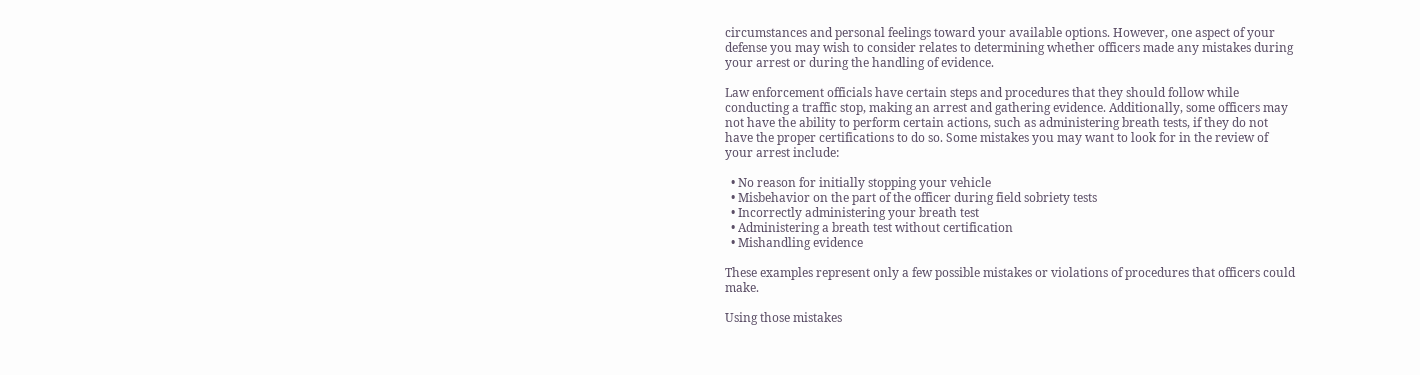circumstances and personal feelings toward your available options. However, one aspect of your defense you may wish to consider relates to determining whether officers made any mistakes during your arrest or during the handling of evidence.

Law enforcement officials have certain steps and procedures that they should follow while conducting a traffic stop, making an arrest and gathering evidence. Additionally, some officers may not have the ability to perform certain actions, such as administering breath tests, if they do not have the proper certifications to do so. Some mistakes you may want to look for in the review of your arrest include:

  • No reason for initially stopping your vehicle
  • Misbehavior on the part of the officer during field sobriety tests
  • Incorrectly administering your breath test
  • Administering a breath test without certification
  • Mishandling evidence

These examples represent only a few possible mistakes or violations of procedures that officers could make.

Using those mistakes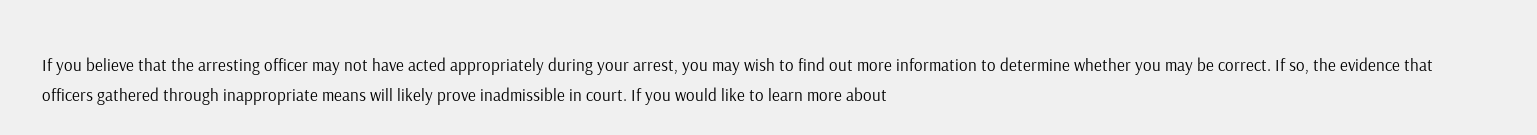If you believe that the arresting officer may not have acted appropriately during your arrest, you may wish to find out more information to determine whether you may be correct. If so, the evidence that officers gathered through inappropriate means will likely prove inadmissible in court. If you would like to learn more about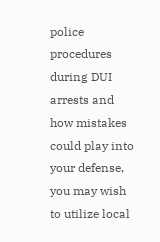police procedures during DUI arrests and how mistakes could play into your defense, you may wish to utilize local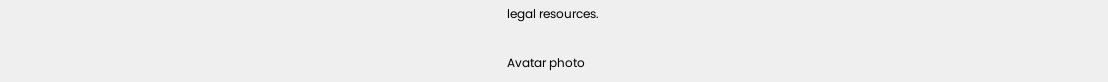legal resources.

Avatar photo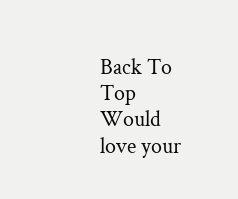Back To Top
Would love your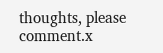thoughts, please comment.x